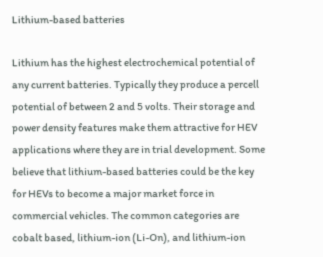Lithium-based batteries

Lithium has the highest electrochemical potential of any current batteries. Typically they produce a percell potential of between 2 and 5 volts. Their storage and power density features make them attractive for HEV applications where they are in trial development. Some believe that lithium-based batteries could be the key for HEVs to become a major market force in commercial vehicles. The common categories are cobalt based, lithium-ion (Li-On), and lithium-ion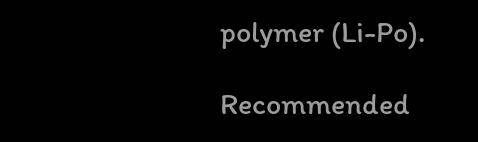polymer (Li-Po).

Recommended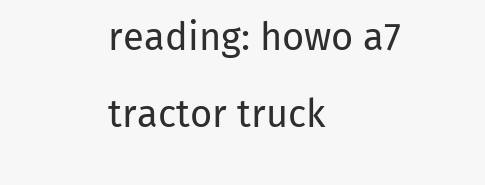reading: howo a7 tractor truck